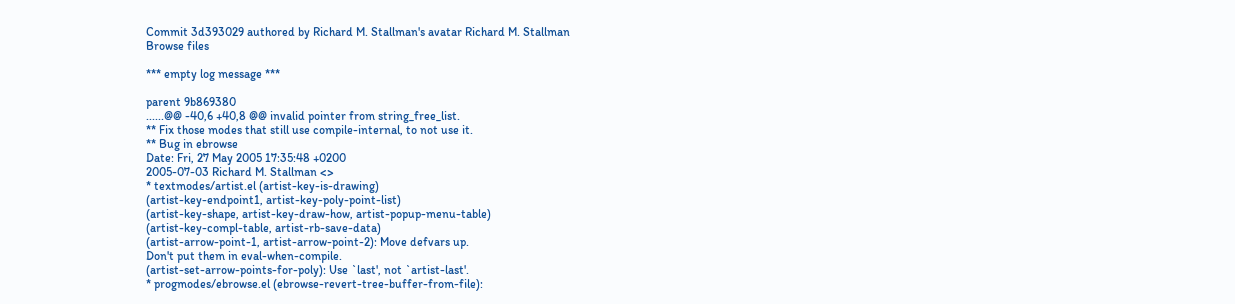Commit 3d393029 authored by Richard M. Stallman's avatar Richard M. Stallman
Browse files

*** empty log message ***

parent 9b869380
......@@ -40,6 +40,8 @@ invalid pointer from string_free_list.
** Fix those modes that still use compile-internal, to not use it.
** Bug in ebrowse
Date: Fri, 27 May 2005 17:35:48 +0200
2005-07-03 Richard M. Stallman <>
* textmodes/artist.el (artist-key-is-drawing)
(artist-key-endpoint1, artist-key-poly-point-list)
(artist-key-shape, artist-key-draw-how, artist-popup-menu-table)
(artist-key-compl-table, artist-rb-save-data)
(artist-arrow-point-1, artist-arrow-point-2): Move defvars up.
Don't put them in eval-when-compile.
(artist-set-arrow-points-for-poly): Use `last', not `artist-last'.
* progmodes/ebrowse.el (ebrowse-revert-tree-buffer-from-file):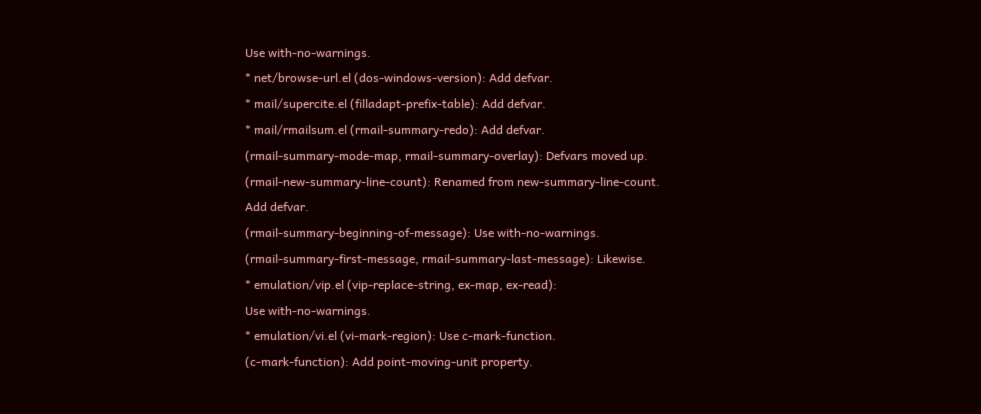Use with-no-warnings.
* net/browse-url.el (dos-windows-version): Add defvar.
* mail/supercite.el (filladapt-prefix-table): Add defvar.
* mail/rmailsum.el (rmail-summary-redo): Add defvar.
(rmail-summary-mode-map, rmail-summary-overlay): Defvars moved up.
(rmail-new-summary-line-count): Renamed from new-summary-line-count.
Add defvar.
(rmail-summary-beginning-of-message): Use with-no-warnings.
(rmail-summary-first-message, rmail-summary-last-message): Likewise.
* emulation/vip.el (vip-replace-string, ex-map, ex-read):
Use with-no-warnings.
* emulation/vi.el (vi-mark-region): Use c-mark-function.
(c-mark-function): Add point-moving-unit property.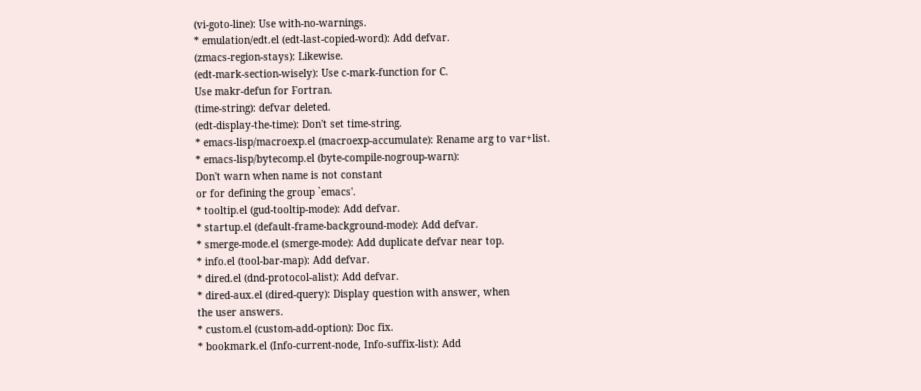(vi-goto-line): Use with-no-warnings.
* emulation/edt.el (edt-last-copied-word): Add defvar.
(zmacs-region-stays): Likewise.
(edt-mark-section-wisely): Use c-mark-function for C.
Use makr-defun for Fortran.
(time-string): defvar deleted.
(edt-display-the-time): Don't set time-string.
* emacs-lisp/macroexp.el (macroexp-accumulate): Rename arg to var+list.
* emacs-lisp/bytecomp.el (byte-compile-nogroup-warn):
Don't warn when name is not constant
or for defining the group `emacs'.
* tooltip.el (gud-tooltip-mode): Add defvar.
* startup.el (default-frame-background-mode): Add defvar.
* smerge-mode.el (smerge-mode): Add duplicate defvar near top.
* info.el (tool-bar-map): Add defvar.
* dired.el (dnd-protocol-alist): Add defvar.
* dired-aux.el (dired-query): Display question with answer, when
the user answers.
* custom.el (custom-add-option): Doc fix.
* bookmark.el (Info-current-node, Info-suffix-list): Add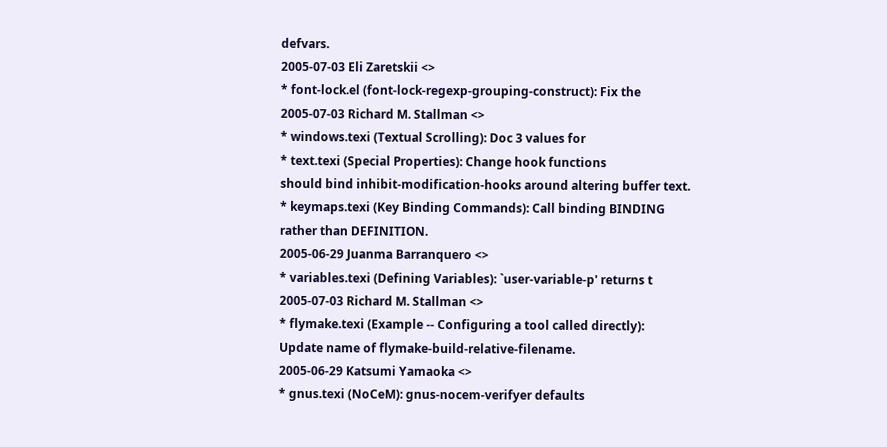defvars.
2005-07-03 Eli Zaretskii <>
* font-lock.el (font-lock-regexp-grouping-construct): Fix the
2005-07-03 Richard M. Stallman <>
* windows.texi (Textual Scrolling): Doc 3 values for
* text.texi (Special Properties): Change hook functions
should bind inhibit-modification-hooks around altering buffer text.
* keymaps.texi (Key Binding Commands): Call binding BINDING
rather than DEFINITION.
2005-06-29 Juanma Barranquero <>
* variables.texi (Defining Variables): `user-variable-p' returns t
2005-07-03 Richard M. Stallman <>
* flymake.texi (Example -- Configuring a tool called directly):
Update name of flymake-build-relative-filename.
2005-06-29 Katsumi Yamaoka <>
* gnus.texi (NoCeM): gnus-nocem-verifyer defaults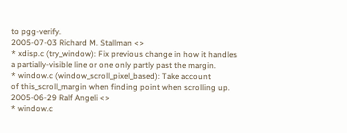to pgg-verify.
2005-07-03 Richard M. Stallman <>
* xdisp.c (try_window): Fix previous change in how it handles
a partially-visible line or one only partly past the margin.
* window.c (window_scroll_pixel_based): Take account
of this_scroll_margin when finding point when scrolling up.
2005-06-29 Ralf Angeli <>
* window.c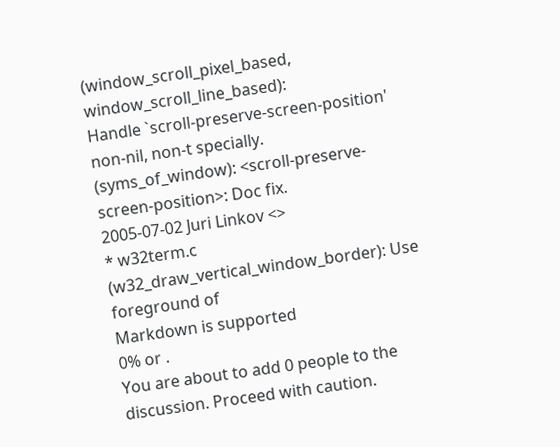(window_scroll_pixel_based, window_scroll_line_based):
Handle `scroll-preserve-screen-position' non-nil, non-t specially.
(syms_of_window): <scroll-preserve-screen-position>: Doc fix.
2005-07-02 Juri Linkov <>
* w32term.c (w32_draw_vertical_window_border): Use foreground of
Markdown is supported
0% or .
You are about to add 0 people to the discussion. Proceed with caution.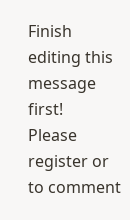Finish editing this message first!
Please register or to comment